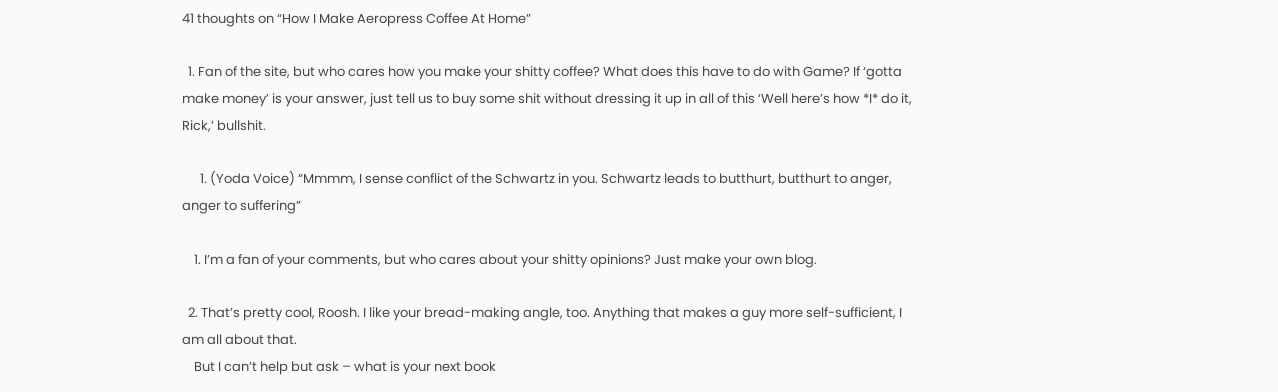41 thoughts on “How I Make Aeropress Coffee At Home”

  1. Fan of the site, but who cares how you make your shitty coffee? What does this have to do with Game? If ‘gotta make money’ is your answer, just tell us to buy some shit without dressing it up in all of this ‘Well here’s how *I* do it, Rick,’ bullshit.

      1. (Yoda Voice) “Mmmm, I sense conflict of the Schwartz in you. Schwartz leads to butthurt, butthurt to anger, anger to suffering”

    1. I’m a fan of your comments, but who cares about your shitty opinions? Just make your own blog.

  2. That’s pretty cool, Roosh. I like your bread-making angle, too. Anything that makes a guy more self-sufficient, I am all about that.
    But I can’t help but ask – what is your next book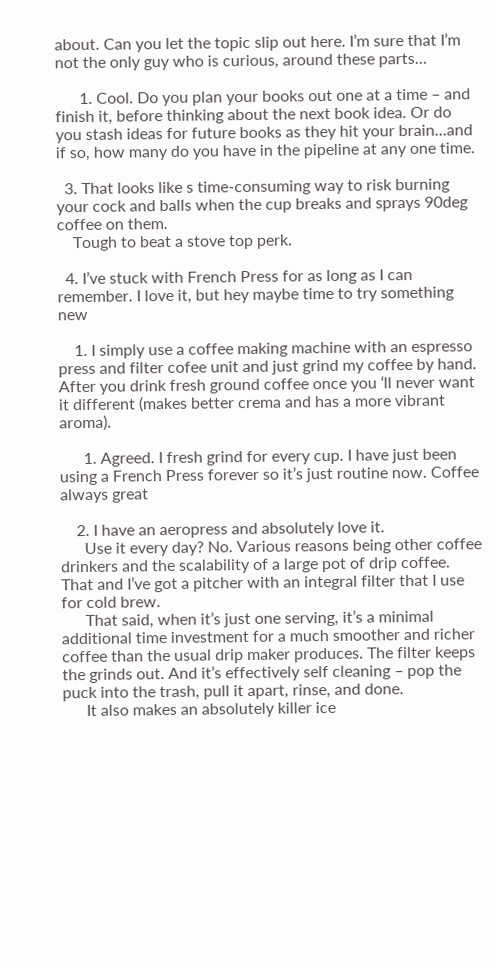about. Can you let the topic slip out here. I’m sure that I’m not the only guy who is curious, around these parts…

      1. Cool. Do you plan your books out one at a time – and finish it, before thinking about the next book idea. Or do you stash ideas for future books as they hit your brain…and if so, how many do you have in the pipeline at any one time.

  3. That looks like s time-consuming way to risk burning your cock and balls when the cup breaks and sprays 90deg coffee on them.
    Tough to beat a stove top perk.

  4. I’ve stuck with French Press for as long as I can remember. I love it, but hey maybe time to try something new

    1. I simply use a coffee making machine with an espresso press and filter cofee unit and just grind my coffee by hand. After you drink fresh ground coffee once you ‘ll never want it different (makes better crema and has a more vibrant aroma).

      1. Agreed. I fresh grind for every cup. I have just been using a French Press forever so it’s just routine now. Coffee always great

    2. I have an aeropress and absolutely love it.
      Use it every day? No. Various reasons being other coffee drinkers and the scalability of a large pot of drip coffee. That and I’ve got a pitcher with an integral filter that I use for cold brew.
      That said, when it’s just one serving, it’s a minimal additional time investment for a much smoother and richer coffee than the usual drip maker produces. The filter keeps the grinds out. And it’s effectively self cleaning – pop the puck into the trash, pull it apart, rinse, and done.
      It also makes an absolutely killer ice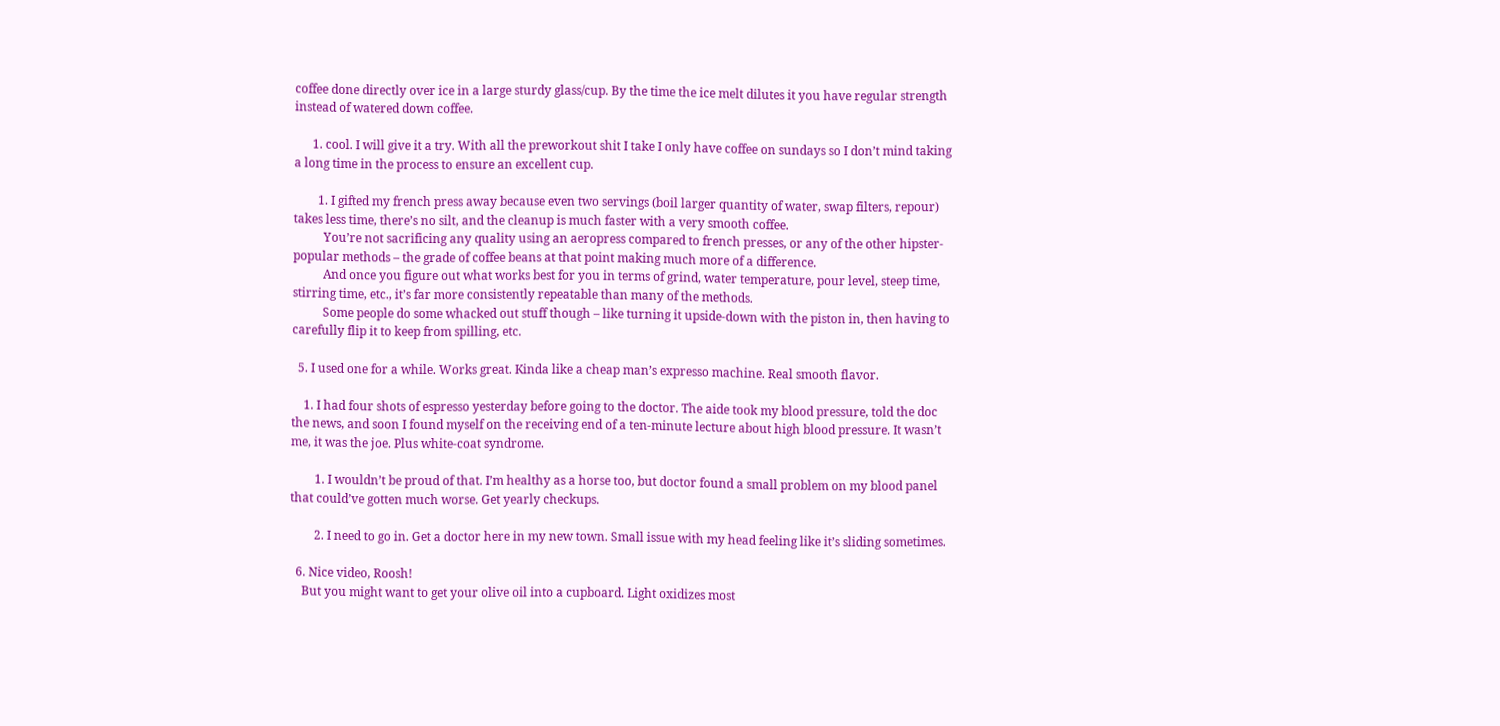coffee done directly over ice in a large sturdy glass/cup. By the time the ice melt dilutes it you have regular strength instead of watered down coffee.

      1. cool. I will give it a try. With all the preworkout shit I take I only have coffee on sundays so I don’t mind taking a long time in the process to ensure an excellent cup.

        1. I gifted my french press away because even two servings (boil larger quantity of water, swap filters, repour) takes less time, there’s no silt, and the cleanup is much faster with a very smooth coffee.
          You’re not sacrificing any quality using an aeropress compared to french presses, or any of the other hipster-popular methods – the grade of coffee beans at that point making much more of a difference.
          And once you figure out what works best for you in terms of grind, water temperature, pour level, steep time, stirring time, etc., it’s far more consistently repeatable than many of the methods.
          Some people do some whacked out stuff though – like turning it upside-down with the piston in, then having to carefully flip it to keep from spilling, etc.

  5. I used one for a while. Works great. Kinda like a cheap man’s expresso machine. Real smooth flavor.

    1. I had four shots of espresso yesterday before going to the doctor. The aide took my blood pressure, told the doc the news, and soon I found myself on the receiving end of a ten-minute lecture about high blood pressure. It wasn’t me, it was the joe. Plus white-coat syndrome.

        1. I wouldn’t be proud of that. I’m healthy as a horse too, but doctor found a small problem on my blood panel that could’ve gotten much worse. Get yearly checkups.

        2. I need to go in. Get a doctor here in my new town. Small issue with my head feeling like it’s sliding sometimes.

  6. Nice video, Roosh!
    But you might want to get your olive oil into a cupboard. Light oxidizes most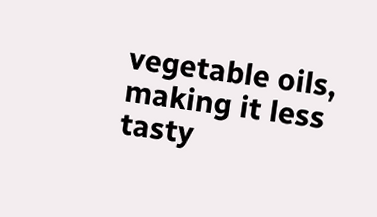vegetable oils, making it less tasty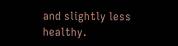and slightly less healthy.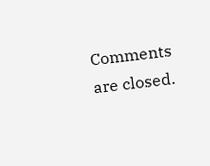Comments are closed.